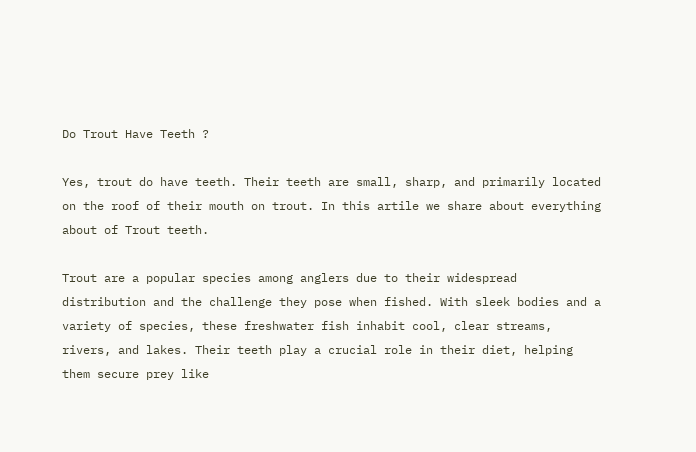Do Trout Have Teeth ?

Yes, trout do have teeth. Their teeth are small, sharp, and primarily located on the roof of their mouth on trout. In this artile we share about everything about of Trout teeth.

Trout are a popular species among anglers due to their widespread distribution and the challenge they pose when fished. With sleek bodies and a variety of species, these freshwater fish inhabit cool, clear streams, rivers, and lakes. Their teeth play a crucial role in their diet, helping them secure prey like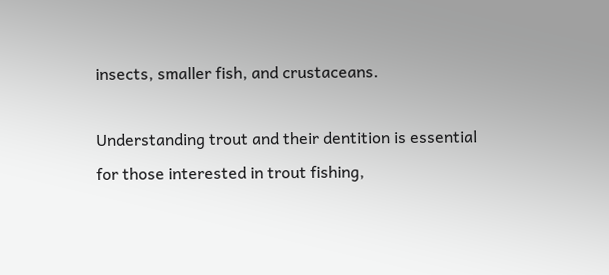insects, smaller fish, and crustaceans.

Understanding trout and their dentition is essential for those interested in trout fishing,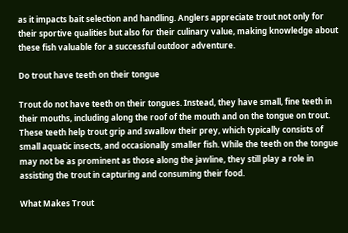as it impacts bait selection and handling. Anglers appreciate trout not only for their sportive qualities but also for their culinary value, making knowledge about these fish valuable for a successful outdoor adventure.

Do trout have teeth on their tongue

Trout do not have teeth on their tongues. Instead, they have small, fine teeth in their mouths, including along the roof of the mouth and on the tongue on trout. These teeth help trout grip and swallow their prey, which typically consists of small aquatic insects, and occasionally smaller fish. While the teeth on the tongue may not be as prominent as those along the jawline, they still play a role in assisting the trout in capturing and consuming their food.

What Makes Trout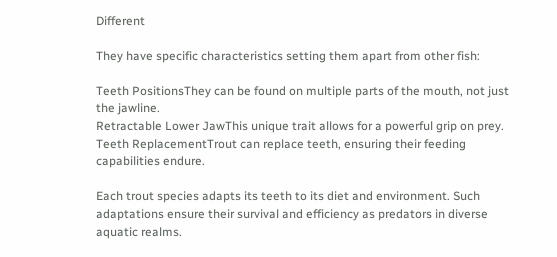Different

They have specific characteristics setting them apart from other fish:

Teeth PositionsThey can be found on multiple parts of the mouth, not just the jawline.
Retractable Lower JawThis unique trait allows for a powerful grip on prey.
Teeth ReplacementTrout can replace teeth, ensuring their feeding capabilities endure.

Each trout species adapts its teeth to its diet and environment. Such adaptations ensure their survival and efficiency as predators in diverse aquatic realms.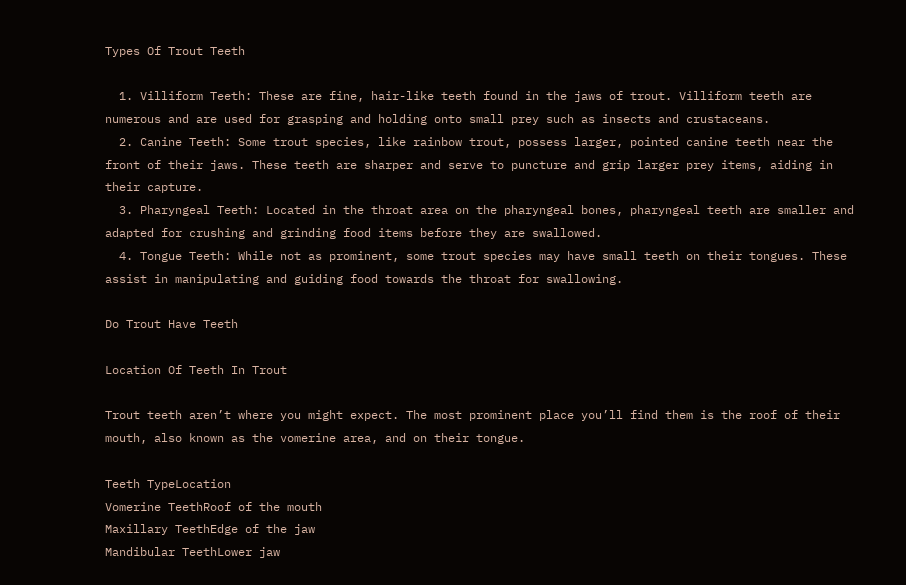Types Of Trout Teeth

  1. Villiform Teeth: These are fine, hair-like teeth found in the jaws of trout. Villiform teeth are numerous and are used for grasping and holding onto small prey such as insects and crustaceans.
  2. Canine Teeth: Some trout species, like rainbow trout, possess larger, pointed canine teeth near the front of their jaws. These teeth are sharper and serve to puncture and grip larger prey items, aiding in their capture.
  3. Pharyngeal Teeth: Located in the throat area on the pharyngeal bones, pharyngeal teeth are smaller and adapted for crushing and grinding food items before they are swallowed.
  4. Tongue Teeth: While not as prominent, some trout species may have small teeth on their tongues. These assist in manipulating and guiding food towards the throat for swallowing.

Do Trout Have Teeth

Location Of Teeth In Trout

Trout teeth aren’t where you might expect. The most prominent place you’ll find them is the roof of their mouth, also known as the vomerine area, and on their tongue.

Teeth TypeLocation
Vomerine TeethRoof of the mouth
Maxillary TeethEdge of the jaw
Mandibular TeethLower jaw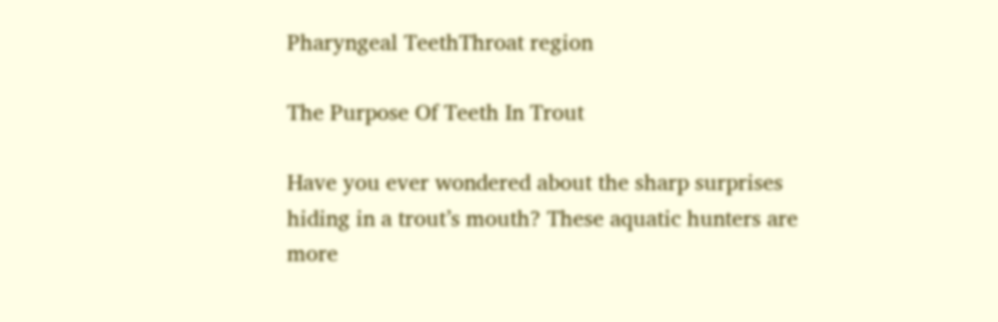Pharyngeal TeethThroat region

The Purpose Of Teeth In Trout

Have you ever wondered about the sharp surprises hiding in a trout’s mouth? These aquatic hunters are more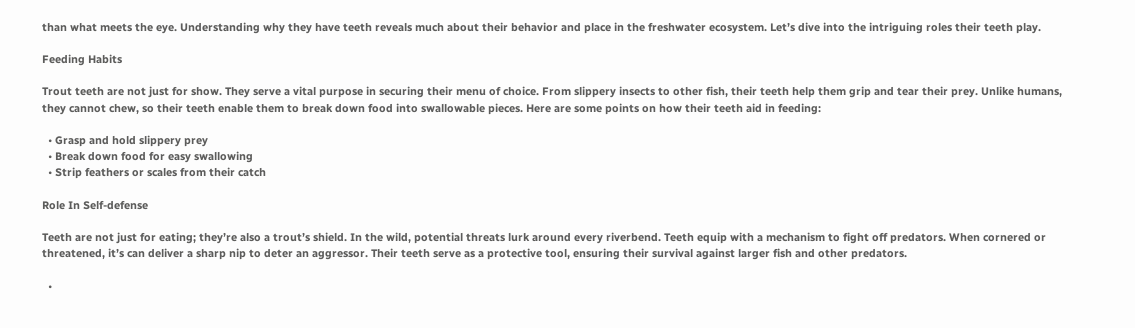than what meets the eye. Understanding why they have teeth reveals much about their behavior and place in the freshwater ecosystem. Let’s dive into the intriguing roles their teeth play.

Feeding Habits

Trout teeth are not just for show. They serve a vital purpose in securing their menu of choice. From slippery insects to other fish, their teeth help them grip and tear their prey. Unlike humans, they cannot chew, so their teeth enable them to break down food into swallowable pieces. Here are some points on how their teeth aid in feeding:

  • Grasp and hold slippery prey
  • Break down food for easy swallowing
  • Strip feathers or scales from their catch

Role In Self-defense

Teeth are not just for eating; they’re also a trout’s shield. In the wild, potential threats lurk around every riverbend. Teeth equip with a mechanism to fight off predators. When cornered or threatened, it’s can deliver a sharp nip to deter an aggressor. Their teeth serve as a protective tool, ensuring their survival against larger fish and other predators.

  •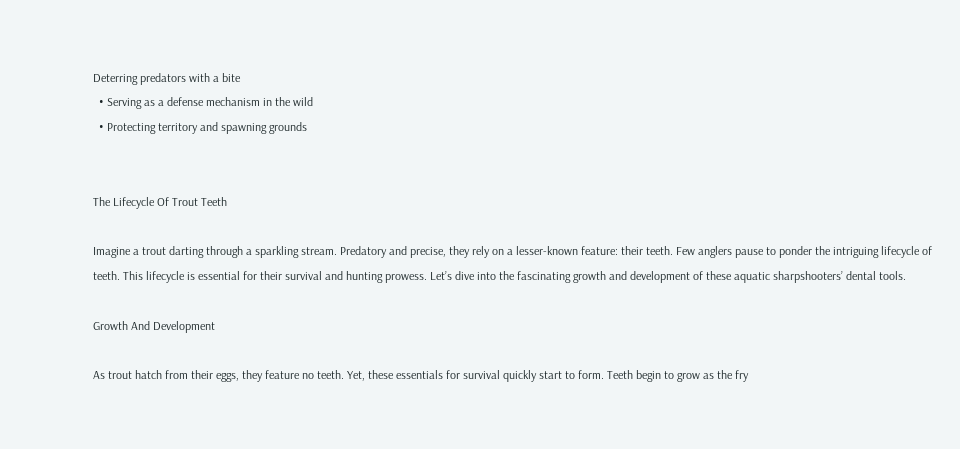Deterring predators with a bite
  • Serving as a defense mechanism in the wild
  • Protecting territory and spawning grounds


The Lifecycle Of Trout Teeth

Imagine a trout darting through a sparkling stream. Predatory and precise, they rely on a lesser-known feature: their teeth. Few anglers pause to ponder the intriguing lifecycle of teeth. This lifecycle is essential for their survival and hunting prowess. Let’s dive into the fascinating growth and development of these aquatic sharpshooters’ dental tools.

Growth And Development

As trout hatch from their eggs, they feature no teeth. Yet, these essentials for survival quickly start to form. Teeth begin to grow as the fry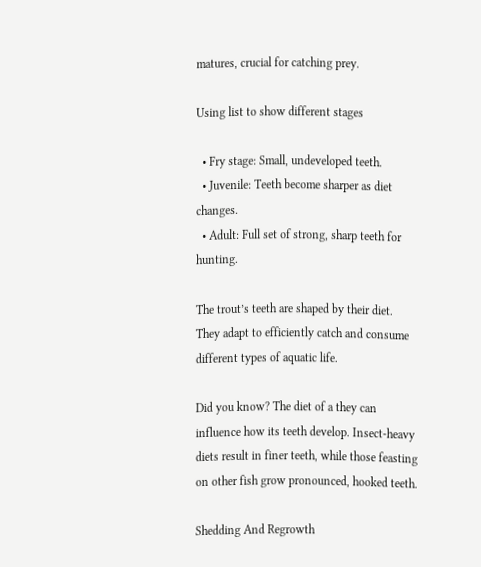matures, crucial for catching prey.

Using list to show different stages

  • Fry stage: Small, undeveloped teeth.
  • Juvenile: Teeth become sharper as diet changes.
  • Adult: Full set of strong, sharp teeth for hunting.

The trout’s teeth are shaped by their diet. They adapt to efficiently catch and consume different types of aquatic life.

Did you know? The diet of a they can influence how its teeth develop. Insect-heavy diets result in finer teeth, while those feasting on other fish grow pronounced, hooked teeth.

Shedding And Regrowth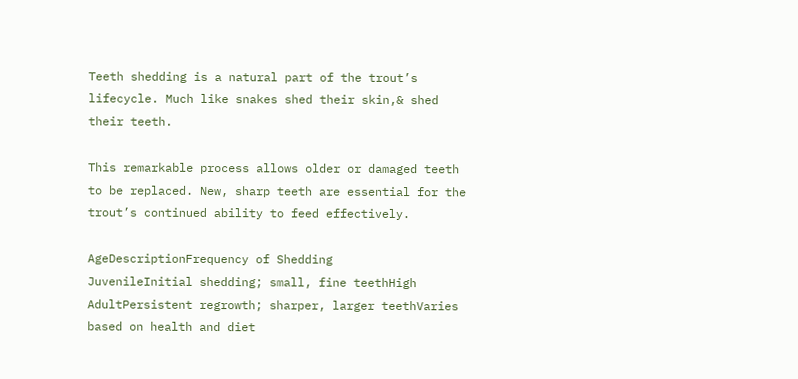Teeth shedding is a natural part of the trout’s lifecycle. Much like snakes shed their skin,& shed their teeth.

This remarkable process allows older or damaged teeth to be replaced. New, sharp teeth are essential for the trout’s continued ability to feed effectively.

AgeDescriptionFrequency of Shedding
JuvenileInitial shedding; small, fine teethHigh
AdultPersistent regrowth; sharper, larger teethVaries based on health and diet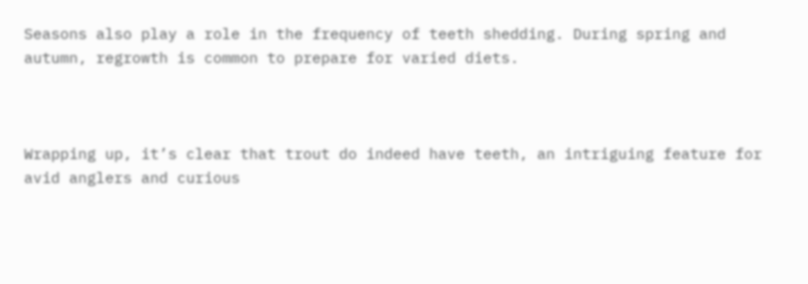Seasons also play a role in the frequency of teeth shedding. During spring and autumn, regrowth is common to prepare for varied diets.



Wrapping up, it’s clear that trout do indeed have teeth, an intriguing feature for avid anglers and curious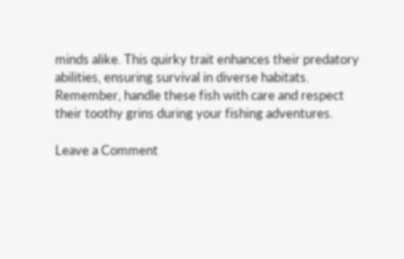minds alike. This quirky trait enhances their predatory abilities, ensuring survival in diverse habitats. Remember, handle these fish with care and respect their toothy grins during your fishing adventures.

Leave a Comment